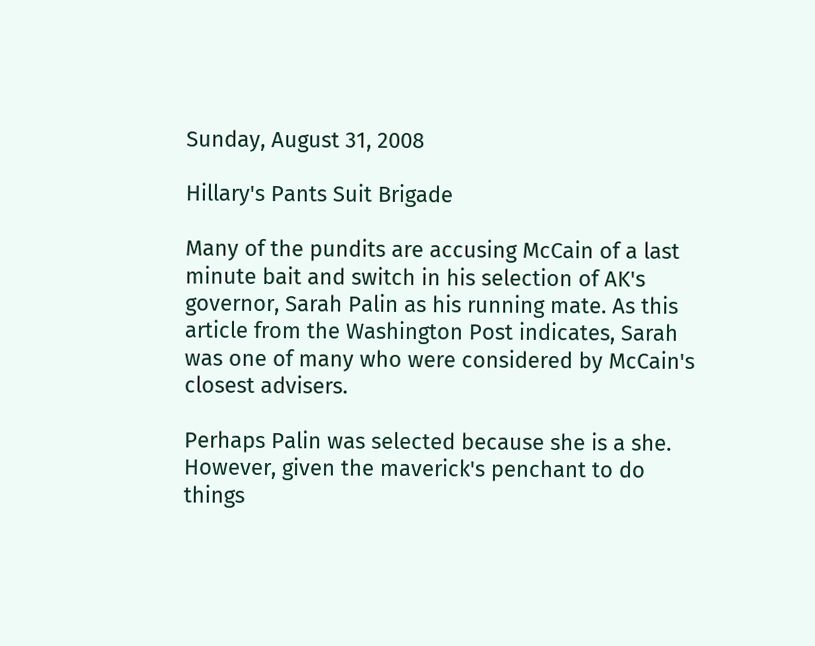Sunday, August 31, 2008

Hillary's Pants Suit Brigade

Many of the pundits are accusing McCain of a last minute bait and switch in his selection of AK's governor, Sarah Palin as his running mate. As this article from the Washington Post indicates, Sarah was one of many who were considered by McCain's closest advisers.

Perhaps Palin was selected because she is a she. However, given the maverick's penchant to do things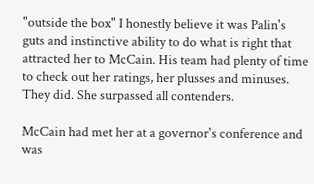"outside the box" I honestly believe it was Palin's guts and instinctive ability to do what is right that attracted her to McCain. His team had plenty of time to check out her ratings, her plusses and minuses. They did. She surpassed all contenders.

McCain had met her at a governor's conference and was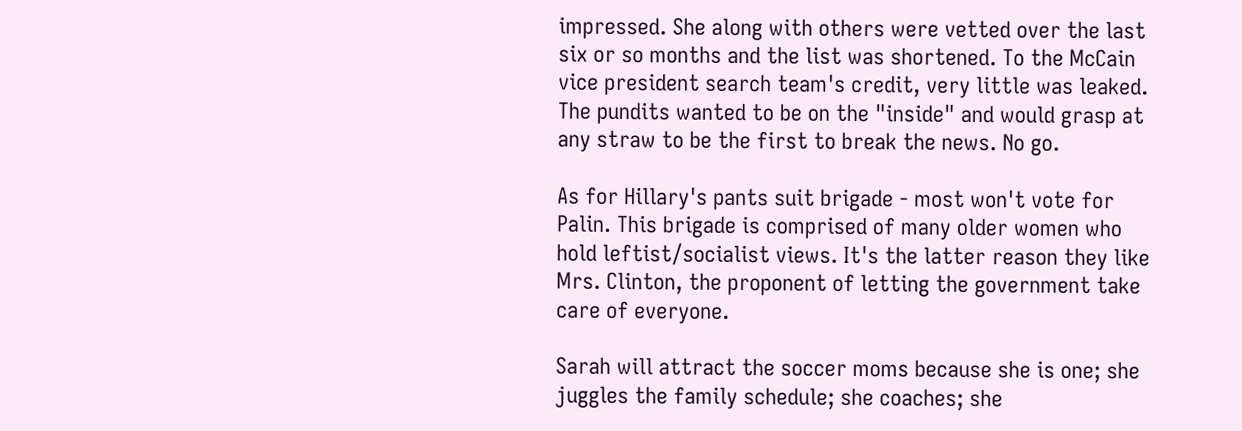impressed. She along with others were vetted over the last six or so months and the list was shortened. To the McCain vice president search team's credit, very little was leaked. The pundits wanted to be on the "inside" and would grasp at any straw to be the first to break the news. No go.

As for Hillary's pants suit brigade - most won't vote for Palin. This brigade is comprised of many older women who hold leftist/socialist views. It's the latter reason they like Mrs. Clinton, the proponent of letting the government take care of everyone.

Sarah will attract the soccer moms because she is one; she juggles the family schedule; she coaches; she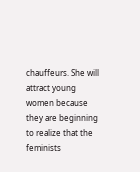chauffeurs. She will attract young women because they are beginning to realize that the feminists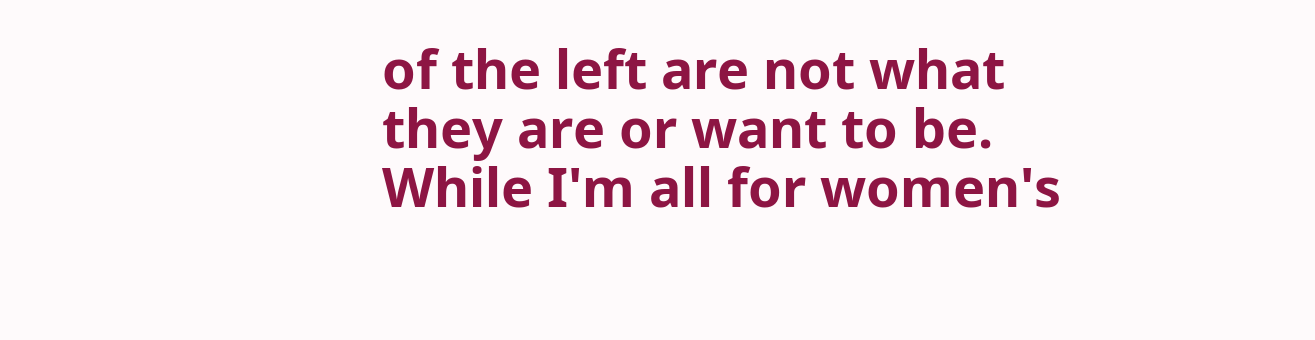of the left are not what they are or want to be. While I'm all for women's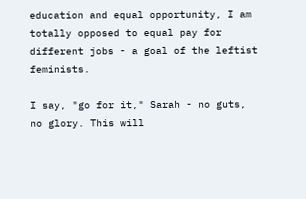education and equal opportunity, I am totally opposed to equal pay for different jobs - a goal of the leftist feminists.

I say, "go for it," Sarah - no guts, no glory. This will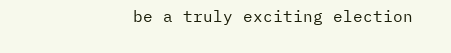be a truly exciting election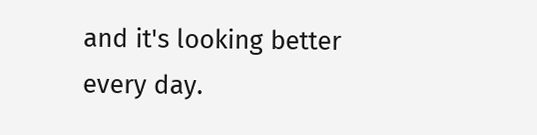and it's looking better every day.